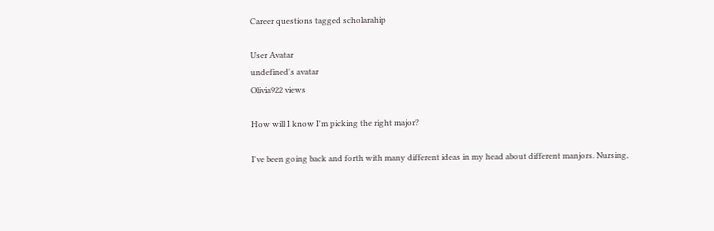Career questions tagged scholarahip

User Avatar
undefined's avatar
Olivia922 views

How will I know I'm picking the right major?

I've been going back and forth with many different ideas in my head about different manjors. Nursing,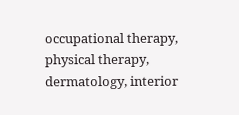occupational therapy, physical therapy, dermatology, interior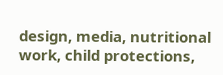design, media, nutritional work, child protections,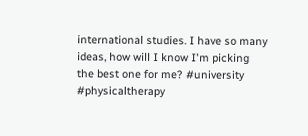international studies. I have so many ideas, how will I know I'm picking the best one for me? #university #physicaltherapy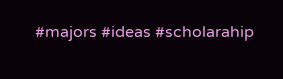#majors #ideas #scholarahip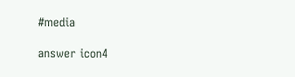#media

answer icon4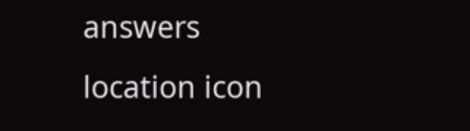answers
location icon